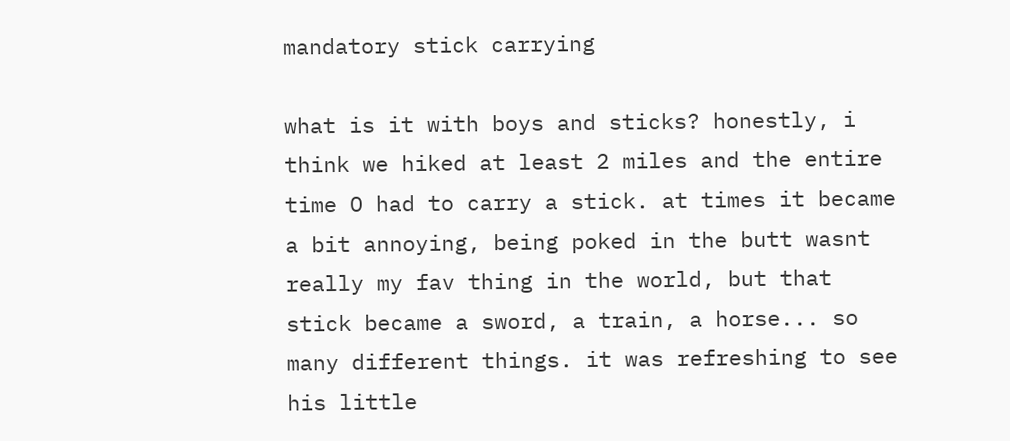mandatory stick carrying

what is it with boys and sticks? honestly, i think we hiked at least 2 miles and the entire time O had to carry a stick. at times it became a bit annoying, being poked in the butt wasnt really my fav thing in the world, but that stick became a sword, a train, a horse... so many different things. it was refreshing to see his little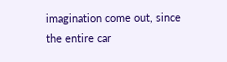imagination come out, since the entire car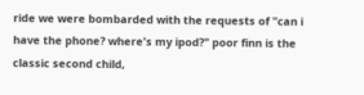ride we were bombarded with the requests of "can i have the phone? where's my ipod?" poor finn is the classic second child,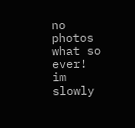no photos what so ever! im slowly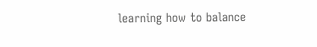learning how to balance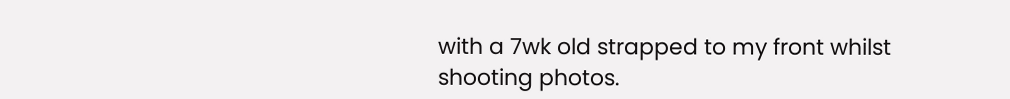with a 7wk old strapped to my front whilst shooting photos.